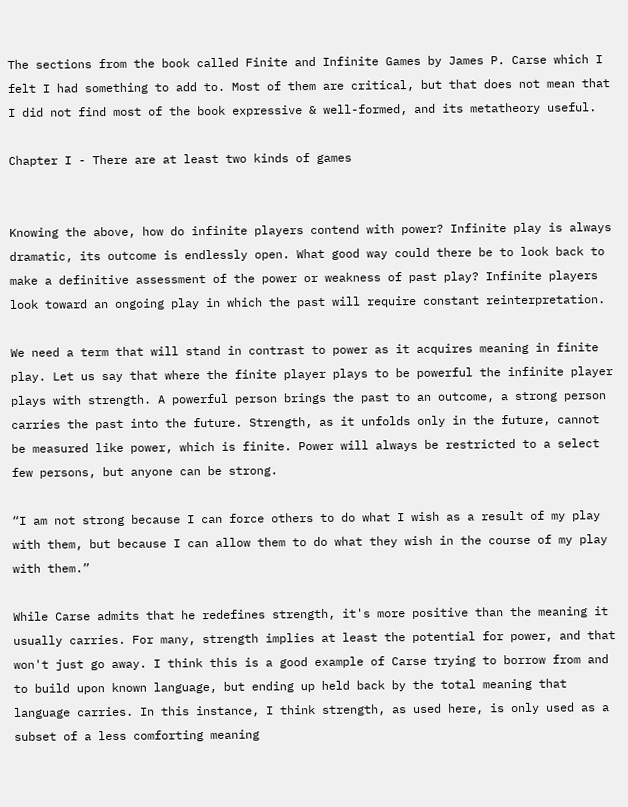The sections from the book called Finite and Infinite Games by James P. Carse which I felt I had something to add to. Most of them are critical, but that does not mean that I did not find most of the book expressive & well-formed, and its metatheory useful.

Chapter I - There are at least two kinds of games


Knowing the above, how do infinite players contend with power? Infinite play is always dramatic, its outcome is endlessly open. What good way could there be to look back to make a definitive assessment of the power or weakness of past play? Infinite players look toward an ongoing play in which the past will require constant reinterpretation.

We need a term that will stand in contrast to power as it acquires meaning in finite play. Let us say that where the finite player plays to be powerful the infinite player plays with strength. A powerful person brings the past to an outcome, a strong person carries the past into the future. Strength, as it unfolds only in the future, cannot be measured like power, which is finite. Power will always be restricted to a select few persons, but anyone can be strong.

“I am not strong because I can force others to do what I wish as a result of my play with them, but because I can allow them to do what they wish in the course of my play with them.”

While Carse admits that he redefines strength, it's more positive than the meaning it usually carries. For many, strength implies at least the potential for power, and that won't just go away. I think this is a good example of Carse trying to borrow from and to build upon known language, but ending up held back by the total meaning that language carries. In this instance, I think strength, as used here, is only used as a subset of a less comforting meaning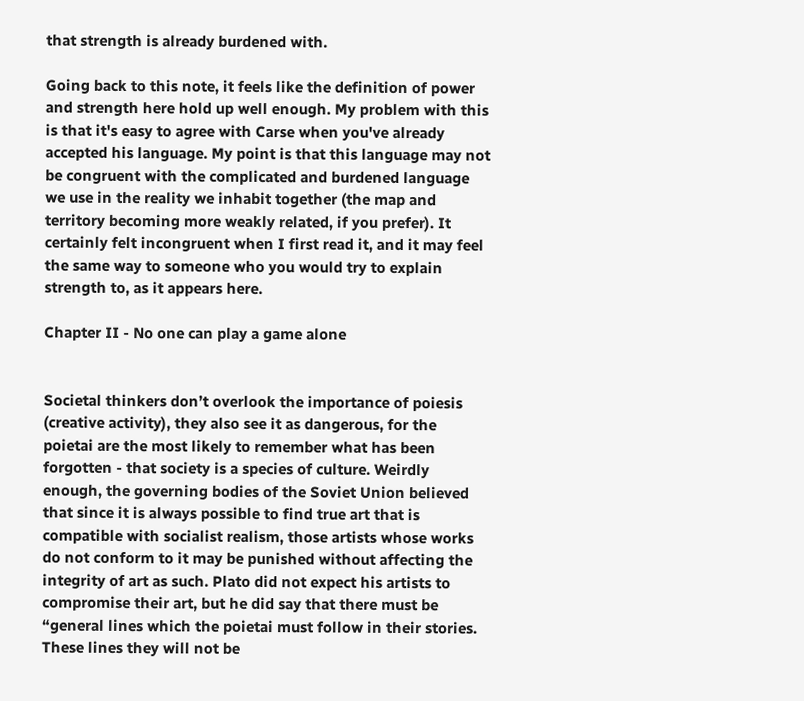that strength is already burdened with.

Going back to this note, it feels like the definition of power and strength here hold up well enough. My problem with this is that it's easy to agree with Carse when you've already accepted his language. My point is that this language may not be congruent with the complicated and burdened language we use in the reality we inhabit together (the map and territory becoming more weakly related, if you prefer). It certainly felt incongruent when I first read it, and it may feel the same way to someone who you would try to explain strength to, as it appears here.

Chapter II - No one can play a game alone


Societal thinkers don’t overlook the importance of poiesis (creative activity), they also see it as dangerous, for the poietai are the most likely to remember what has been forgotten - that society is a species of culture. Weirdly enough, the governing bodies of the Soviet Union believed that since it is always possible to find true art that is compatible with socialist realism, those artists whose works do not conform to it may be punished without affecting the integrity of art as such. Plato did not expect his artists to compromise their art, but he did say that there must be “general lines which the poietai must follow in their stories. These lines they will not be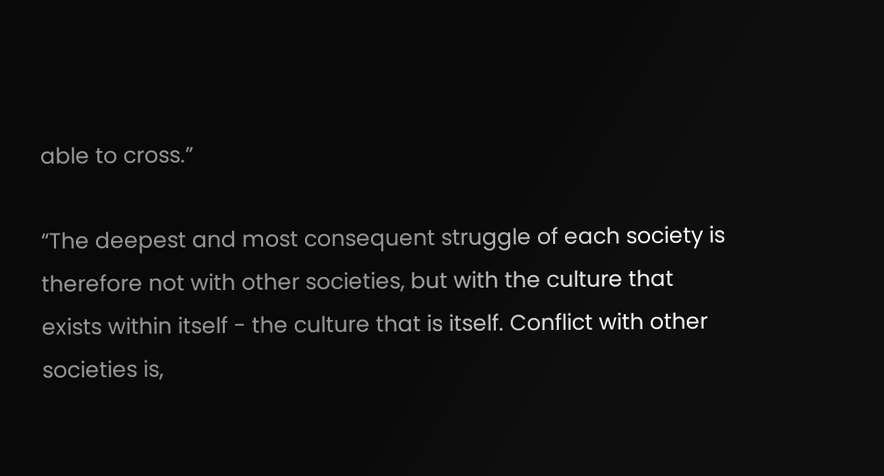able to cross.”

“The deepest and most consequent struggle of each society is therefore not with other societies, but with the culture that exists within itself - the culture that is itself. Conflict with other societies is,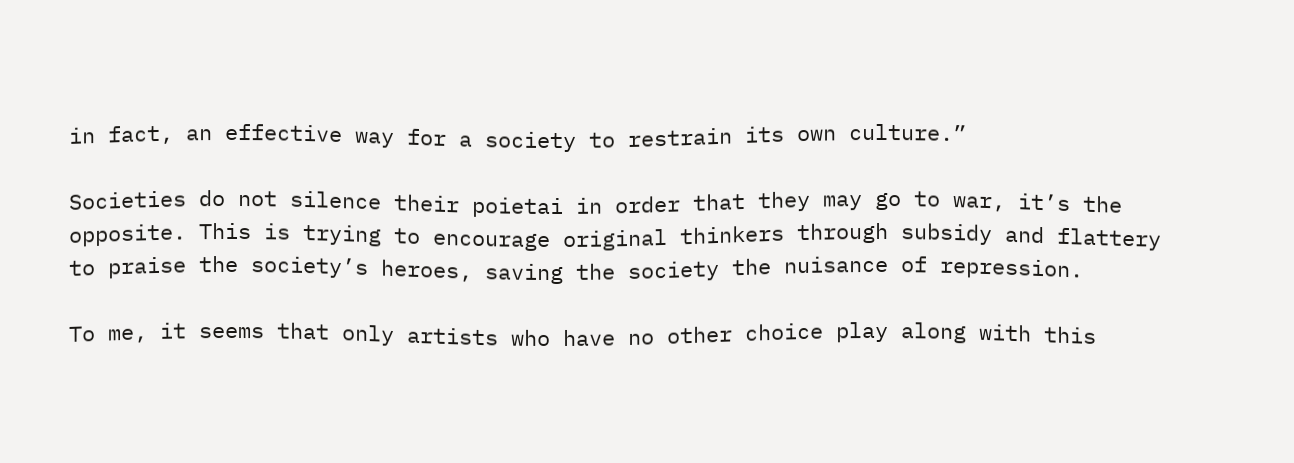in fact, an effective way for a society to restrain its own culture.”

Societies do not silence their poietai in order that they may go to war, it’s the opposite. This is trying to encourage original thinkers through subsidy and flattery to praise the society’s heroes, saving the society the nuisance of repression.

To me, it seems that only artists who have no other choice play along with this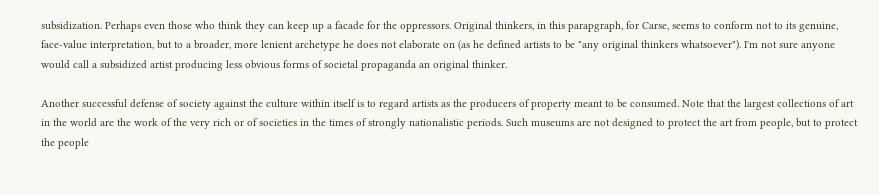subsidization. Perhaps even those who think they can keep up a facade for the oppressors. Original thinkers, in this parapgraph, for Carse, seems to conform not to its genuine, face-value interpretation, but to a broader, more lenient archetype he does not elaborate on (as he defined artists to be "any original thinkers whatsoever"). I'm not sure anyone would call a subsidized artist producing less obvious forms of societal propaganda an original thinker.

Another successful defense of society against the culture within itself is to regard artists as the producers of property meant to be consumed. Note that the largest collections of art in the world are the work of the very rich or of societies in the times of strongly nationalistic periods. Such museums are not designed to protect the art from people, but to protect the people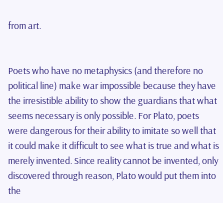from art.


Poets who have no metaphysics (and therefore no political line) make war impossible because they have the irresistible ability to show the guardians that what seems necessary is only possible. For Plato, poets were dangerous for their ability to imitate so well that it could make it difficult to see what is true and what is merely invented. Since reality cannot be invented, only discovered through reason, Plato would put them into the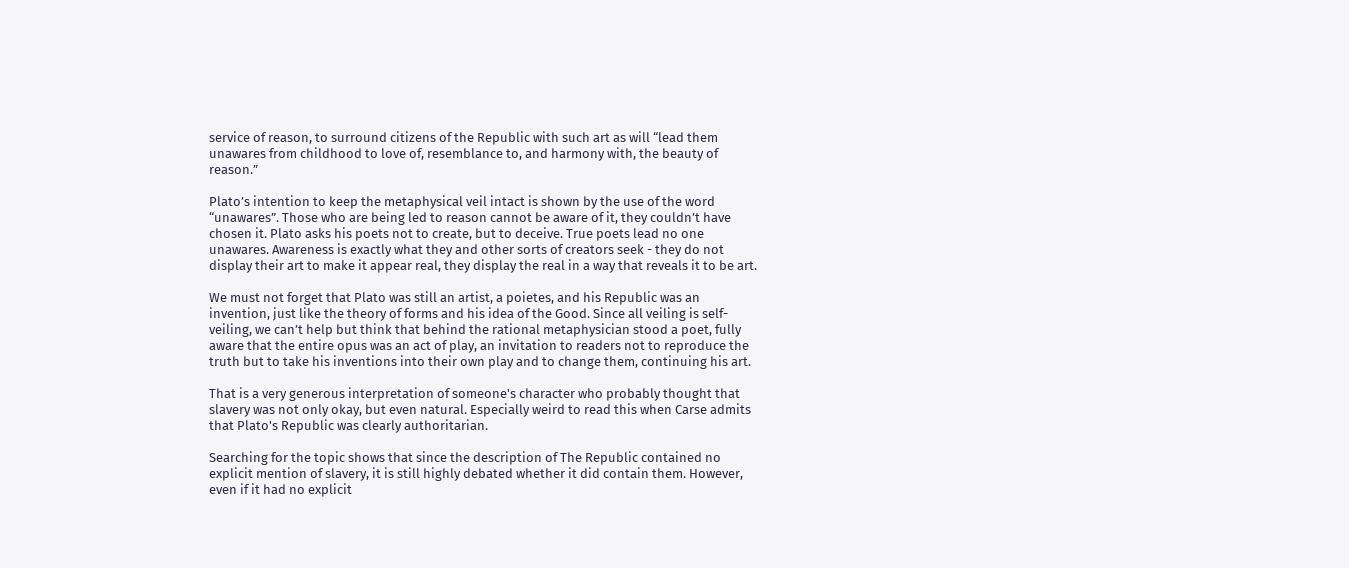service of reason, to surround citizens of the Republic with such art as will “lead them unawares from childhood to love of, resemblance to, and harmony with, the beauty of reason.”

Plato’s intention to keep the metaphysical veil intact is shown by the use of the word “unawares”. Those who are being led to reason cannot be aware of it, they couldn’t have chosen it. Plato asks his poets not to create, but to deceive. True poets lead no one unawares. Awareness is exactly what they and other sorts of creators seek - they do not display their art to make it appear real, they display the real in a way that reveals it to be art.

We must not forget that Plato was still an artist, a poietes, and his Republic was an invention, just like the theory of forms and his idea of the Good. Since all veiling is self-veiling, we can’t help but think that behind the rational metaphysician stood a poet, fully aware that the entire opus was an act of play, an invitation to readers not to reproduce the truth but to take his inventions into their own play and to change them, continuing his art.

That is a very generous interpretation of someone's character who probably thought that slavery was not only okay, but even natural. Especially weird to read this when Carse admits that Plato's Republic was clearly authoritarian.

Searching for the topic shows that since the description of The Republic contained no explicit mention of slavery, it is still highly debated whether it did contain them. However, even if it had no explicit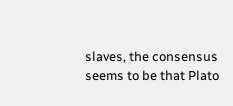slaves, the consensus seems to be that Plato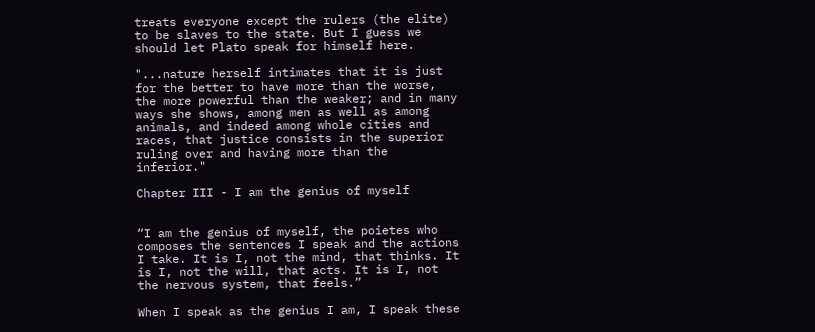treats everyone except the rulers (the elite) to be slaves to the state. But I guess we should let Plato speak for himself here.

"...nature herself intimates that it is just for the better to have more than the worse, the more powerful than the weaker; and in many ways she shows, among men as well as among animals, and indeed among whole cities and races, that justice consists in the superior ruling over and having more than the inferior."

Chapter III - I am the genius of myself


“I am the genius of myself, the poietes who composes the sentences I speak and the actions I take. It is I, not the mind, that thinks. It is I, not the will, that acts. It is I, not the nervous system, that feels.”

When I speak as the genius I am, I speak these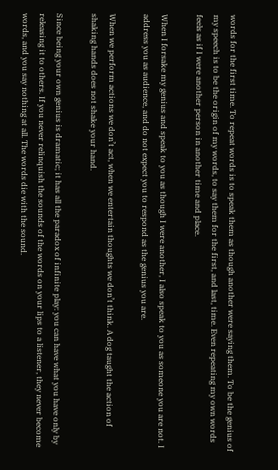words for the first time. To repeat words is to speak them as though another were saying them. To be the genius of my speech is to be the origin of my words, to say them for the first, and last, time. Even repeating my own words feels as if I were another person in another time and place.

When I forsake my genius and speak to you as though I were another, I also speak to you as someone you are not. I address you as audience, and do not expect you to respond as the genius you are.

When we perform actions we don’t act, when we entertain thoughts we don’t think. A dog taught the action of shaking hands does not shake your hand.

Since being your own genius is dramatic; it has all the paradox of infinite play: you can have what you have only by releasing it to others. If you never relinquish the sounds of the words on your lips to a listener, they never become words, and you say nothing at all. The words die with the sound.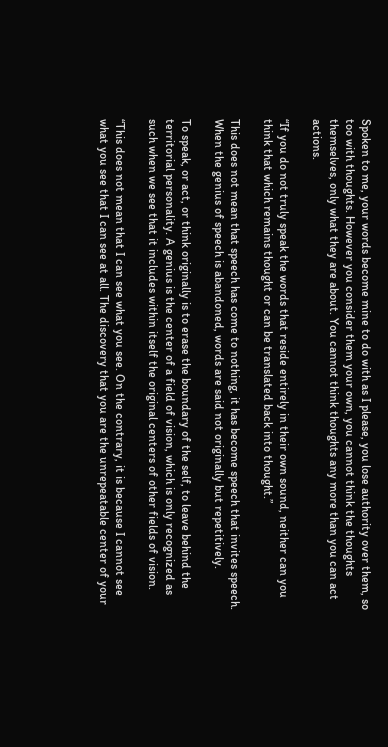Spoken to me, your words become mine to do with as I please, you lose authority over them, so too with thoughts. However you consider them your own, you cannot think the thoughts themselves, only what they are about. You cannot think thoughts any more than you can act actions.

“If you do not truly speak the words that reside entirely in their own sound, neither can you think that which remains thought or can be translated back into thought.”

This does not mean that speech has come to nothing, it has become speech that invites speech. When the genius of speech is abandoned, words are said not originally but repetitively.

To speak, or act, or think originally is to erase the boundary of the self, to leave behind the territorial personality. A genius is the center of a field of vision, which is only recognized as such when we see that it includes within itself the original centers of other fields of vision.

“This does not mean that I can see what you see. On the contrary, it is because I cannot see what you see that I can see at all. The discovery that you are the unrepeatable center of your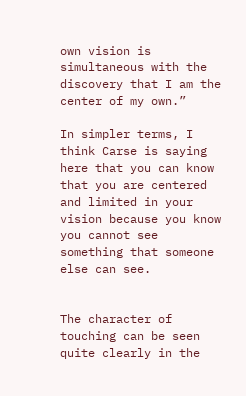own vision is simultaneous with the discovery that I am the center of my own.”

In simpler terms, I think Carse is saying here that you can know that you are centered and limited in your vision because you know you cannot see something that someone else can see.


The character of touching can be seen quite clearly in the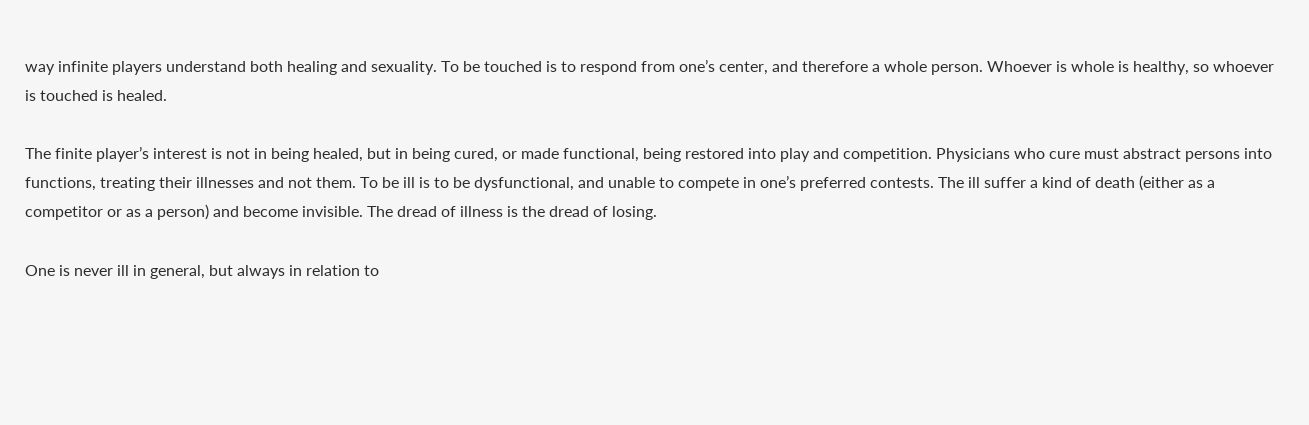way infinite players understand both healing and sexuality. To be touched is to respond from one’s center, and therefore a whole person. Whoever is whole is healthy, so whoever is touched is healed.

The finite player’s interest is not in being healed, but in being cured, or made functional, being restored into play and competition. Physicians who cure must abstract persons into functions, treating their illnesses and not them. To be ill is to be dysfunctional, and unable to compete in one’s preferred contests. The ill suffer a kind of death (either as a competitor or as a person) and become invisible. The dread of illness is the dread of losing.

One is never ill in general, but always in relation to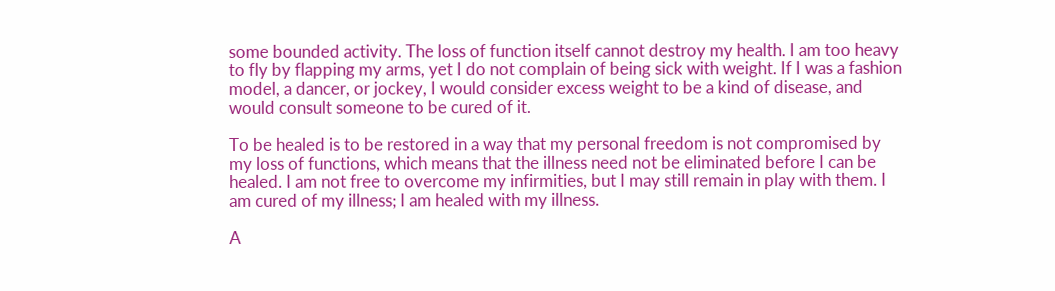some bounded activity. The loss of function itself cannot destroy my health. I am too heavy to fly by flapping my arms, yet I do not complain of being sick with weight. If I was a fashion model, a dancer, or jockey, I would consider excess weight to be a kind of disease, and would consult someone to be cured of it.

To be healed is to be restored in a way that my personal freedom is not compromised by my loss of functions, which means that the illness need not be eliminated before I can be healed. I am not free to overcome my infirmities, but I may still remain in play with them. I am cured of my illness; I am healed with my illness.

A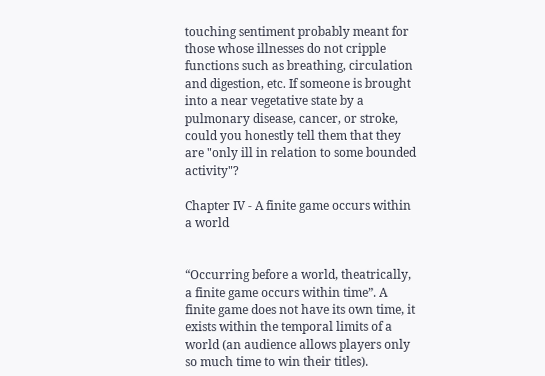touching sentiment probably meant for those whose illnesses do not cripple functions such as breathing, circulation and digestion, etc. If someone is brought into a near vegetative state by a pulmonary disease, cancer, or stroke, could you honestly tell them that they are "only ill in relation to some bounded activity"?

Chapter IV - A finite game occurs within a world


“Occurring before a world, theatrically, a finite game occurs within time”. A finite game does not have its own time, it exists within the temporal limits of a world (an audience allows players only so much time to win their titles).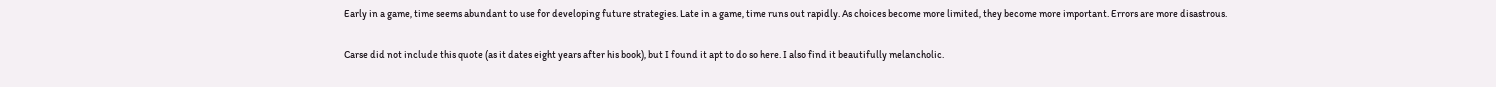Early in a game, time seems abundant to use for developing future strategies. Late in a game, time runs out rapidly. As choices become more limited, they become more important. Errors are more disastrous.

Carse did not include this quote (as it dates eight years after his book), but I found it apt to do so here. I also find it beautifully melancholic.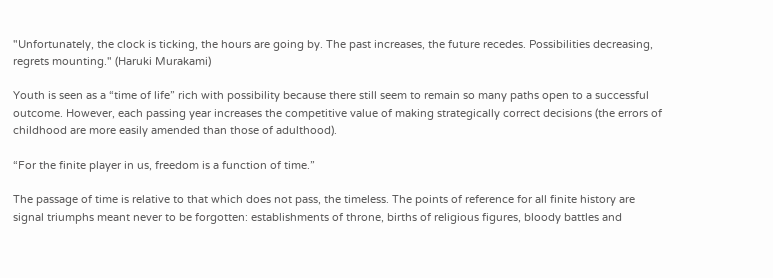"Unfortunately, the clock is ticking, the hours are going by. The past increases, the future recedes. Possibilities decreasing, regrets mounting." (Haruki Murakami)

Youth is seen as a “time of life” rich with possibility because there still seem to remain so many paths open to a successful outcome. However, each passing year increases the competitive value of making strategically correct decisions (the errors of childhood are more easily amended than those of adulthood).

“For the finite player in us, freedom is a function of time.”

The passage of time is relative to that which does not pass, the timeless. The points of reference for all finite history are signal triumphs meant never to be forgotten: establishments of throne, births of religious figures, bloody battles and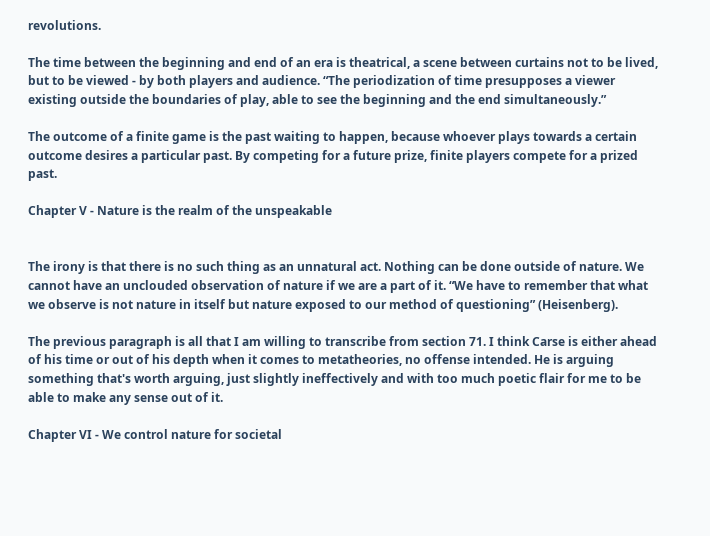revolutions.

The time between the beginning and end of an era is theatrical, a scene between curtains not to be lived, but to be viewed - by both players and audience. “The periodization of time presupposes a viewer existing outside the boundaries of play, able to see the beginning and the end simultaneously.”

The outcome of a finite game is the past waiting to happen, because whoever plays towards a certain outcome desires a particular past. By competing for a future prize, finite players compete for a prized past.

Chapter V - Nature is the realm of the unspeakable


The irony is that there is no such thing as an unnatural act. Nothing can be done outside of nature. We cannot have an unclouded observation of nature if we are a part of it. “We have to remember that what we observe is not nature in itself but nature exposed to our method of questioning” (Heisenberg).

The previous paragraph is all that I am willing to transcribe from section 71. I think Carse is either ahead of his time or out of his depth when it comes to metatheories, no offense intended. He is arguing something that's worth arguing, just slightly ineffectively and with too much poetic flair for me to be able to make any sense out of it.

Chapter VI - We control nature for societal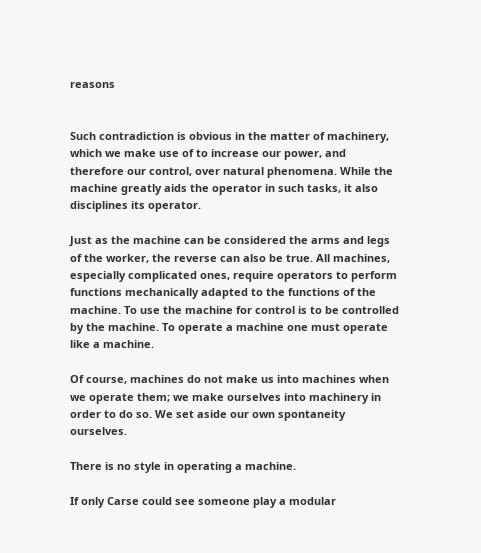reasons


Such contradiction is obvious in the matter of machinery, which we make use of to increase our power, and therefore our control, over natural phenomena. While the machine greatly aids the operator in such tasks, it also disciplines its operator.

Just as the machine can be considered the arms and legs of the worker, the reverse can also be true. All machines, especially complicated ones, require operators to perform functions mechanically adapted to the functions of the machine. To use the machine for control is to be controlled by the machine. To operate a machine one must operate like a machine.

Of course, machines do not make us into machines when we operate them; we make ourselves into machinery in order to do so. We set aside our own spontaneity ourselves.

There is no style in operating a machine.

If only Carse could see someone play a modular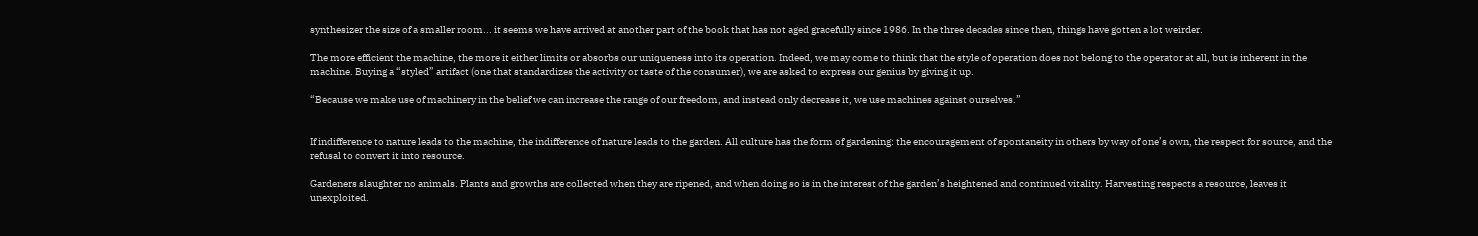synthesizer the size of a smaller room... it seems we have arrived at another part of the book that has not aged gracefully since 1986. In the three decades since then, things have gotten a lot weirder.

The more efficient the machine, the more it either limits or absorbs our uniqueness into its operation. Indeed, we may come to think that the style of operation does not belong to the operator at all, but is inherent in the machine. Buying a “styled” artifact (one that standardizes the activity or taste of the consumer), we are asked to express our genius by giving it up.

“Because we make use of machinery in the belief we can increase the range of our freedom, and instead only decrease it, we use machines against ourselves.”


If indifference to nature leads to the machine, the indifference of nature leads to the garden. All culture has the form of gardening: the encouragement of spontaneity in others by way of one’s own, the respect for source, and the refusal to convert it into resource.

Gardeners slaughter no animals. Plants and growths are collected when they are ripened, and when doing so is in the interest of the garden’s heightened and continued vitality. Harvesting respects a resource, leaves it unexploited.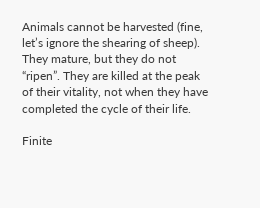Animals cannot be harvested (fine, let’s ignore the shearing of sheep). They mature, but they do not “ripen”. They are killed at the peak of their vitality, not when they have completed the cycle of their life.

Finite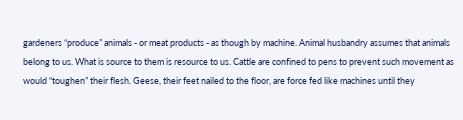gardeners “produce” animals - or meat products - as though by machine. Animal husbandry assumes that animals belong to us. What is source to them is resource to us. Cattle are confined to pens to prevent such movement as would “toughen” their flesh. Geese, their feet nailed to the floor, are force fed like machines until they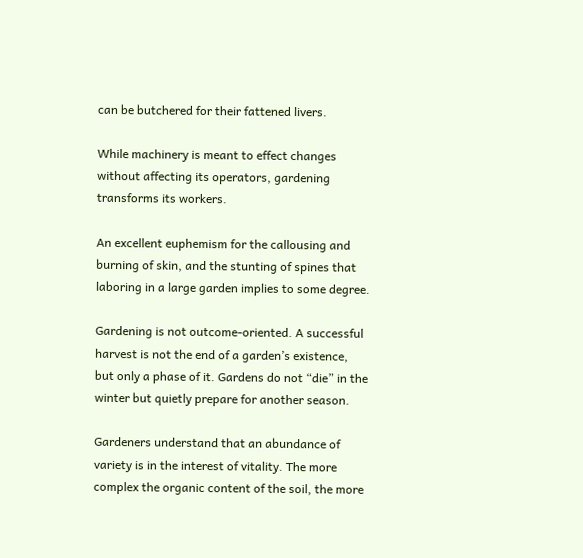can be butchered for their fattened livers.

While machinery is meant to effect changes without affecting its operators, gardening transforms its workers.

An excellent euphemism for the callousing and burning of skin, and the stunting of spines that laboring in a large garden implies to some degree.

Gardening is not outcome-oriented. A successful harvest is not the end of a garden’s existence, but only a phase of it. Gardens do not “die” in the winter but quietly prepare for another season.

Gardeners understand that an abundance of variety is in the interest of vitality. The more complex the organic content of the soil, the more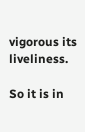vigorous its liveliness.

So it is in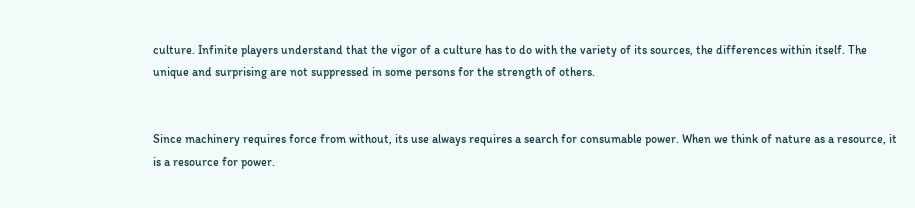culture. Infinite players understand that the vigor of a culture has to do with the variety of its sources, the differences within itself. The unique and surprising are not suppressed in some persons for the strength of others.


Since machinery requires force from without, its use always requires a search for consumable power. When we think of nature as a resource, it is a resource for power.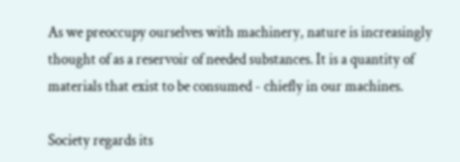As we preoccupy ourselves with machinery, nature is increasingly thought of as a reservoir of needed substances. It is a quantity of materials that exist to be consumed - chiefly in our machines.

Society regards its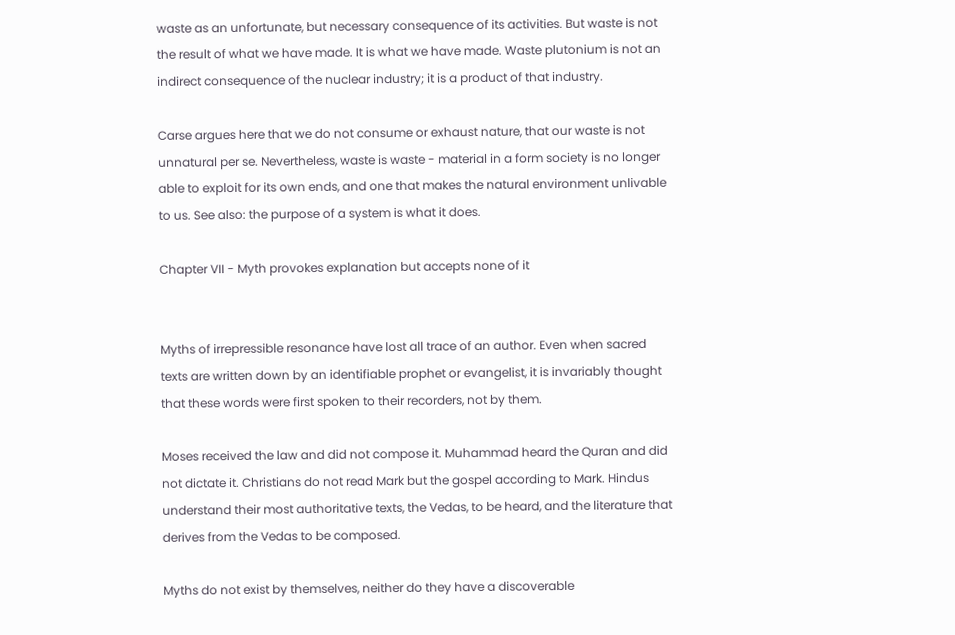waste as an unfortunate, but necessary consequence of its activities. But waste is not the result of what we have made. It is what we have made. Waste plutonium is not an indirect consequence of the nuclear industry; it is a product of that industry.

Carse argues here that we do not consume or exhaust nature, that our waste is not unnatural per se. Nevertheless, waste is waste - material in a form society is no longer able to exploit for its own ends, and one that makes the natural environment unlivable to us. See also: the purpose of a system is what it does.

Chapter VII - Myth provokes explanation but accepts none of it


Myths of irrepressible resonance have lost all trace of an author. Even when sacred texts are written down by an identifiable prophet or evangelist, it is invariably thought that these words were first spoken to their recorders, not by them.

Moses received the law and did not compose it. Muhammad heard the Quran and did not dictate it. Christians do not read Mark but the gospel according to Mark. Hindus understand their most authoritative texts, the Vedas, to be heard, and the literature that derives from the Vedas to be composed.

Myths do not exist by themselves, neither do they have a discoverable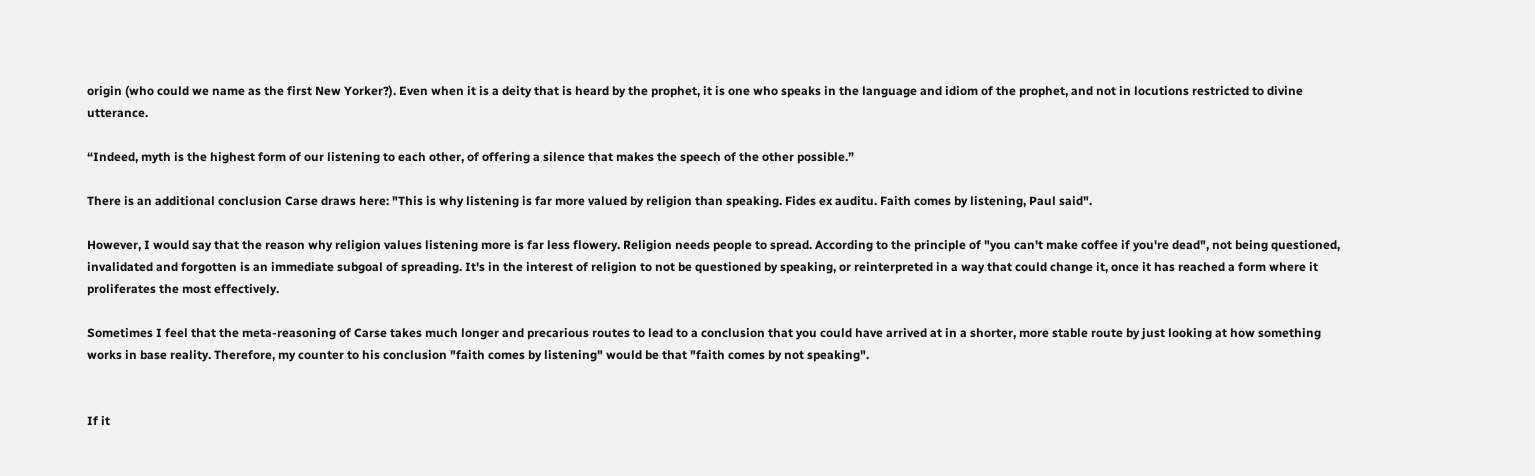origin (who could we name as the first New Yorker?). Even when it is a deity that is heard by the prophet, it is one who speaks in the language and idiom of the prophet, and not in locutions restricted to divine utterance.

“Indeed, myth is the highest form of our listening to each other, of offering a silence that makes the speech of the other possible.”

There is an additional conclusion Carse draws here: "This is why listening is far more valued by religion than speaking. Fides ex auditu. Faith comes by listening, Paul said".

However, I would say that the reason why religion values listening more is far less flowery. Religion needs people to spread. According to the principle of "you can't make coffee if you're dead", not being questioned, invalidated and forgotten is an immediate subgoal of spreading. It's in the interest of religion to not be questioned by speaking, or reinterpreted in a way that could change it, once it has reached a form where it proliferates the most effectively.

Sometimes I feel that the meta-reasoning of Carse takes much longer and precarious routes to lead to a conclusion that you could have arrived at in a shorter, more stable route by just looking at how something works in base reality. Therefore, my counter to his conclusion "faith comes by listening" would be that "faith comes by not speaking".


If it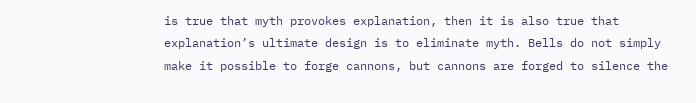is true that myth provokes explanation, then it is also true that explanation’s ultimate design is to eliminate myth. Bells do not simply make it possible to forge cannons, but cannons are forged to silence the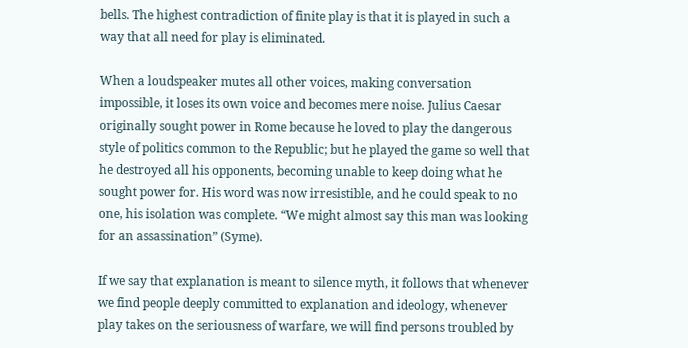bells. The highest contradiction of finite play is that it is played in such a way that all need for play is eliminated.

When a loudspeaker mutes all other voices, making conversation impossible, it loses its own voice and becomes mere noise. Julius Caesar originally sought power in Rome because he loved to play the dangerous style of politics common to the Republic; but he played the game so well that he destroyed all his opponents, becoming unable to keep doing what he sought power for. His word was now irresistible, and he could speak to no one, his isolation was complete. “We might almost say this man was looking for an assassination” (Syme).

If we say that explanation is meant to silence myth, it follows that whenever we find people deeply committed to explanation and ideology, whenever play takes on the seriousness of warfare, we will find persons troubled by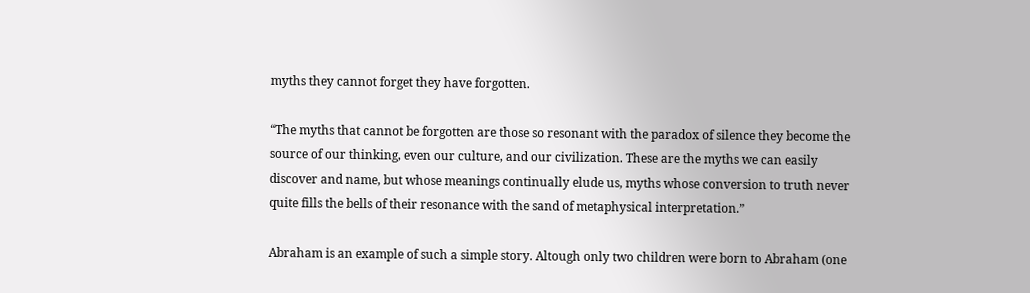myths they cannot forget they have forgotten.

“The myths that cannot be forgotten are those so resonant with the paradox of silence they become the source of our thinking, even our culture, and our civilization. These are the myths we can easily discover and name, but whose meanings continually elude us, myths whose conversion to truth never quite fills the bells of their resonance with the sand of metaphysical interpretation.”

Abraham is an example of such a simple story. Altough only two children were born to Abraham (one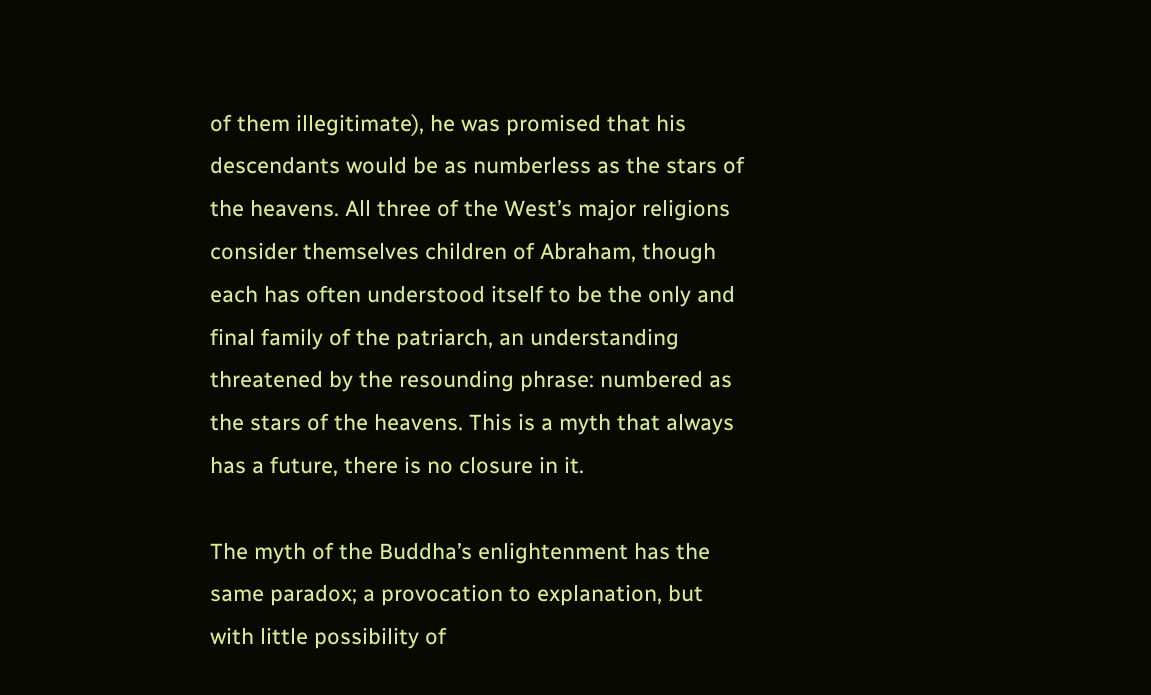of them illegitimate), he was promised that his descendants would be as numberless as the stars of the heavens. All three of the West’s major religions consider themselves children of Abraham, though each has often understood itself to be the only and final family of the patriarch, an understanding threatened by the resounding phrase: numbered as the stars of the heavens. This is a myth that always has a future, there is no closure in it.

The myth of the Buddha’s enlightenment has the same paradox; a provocation to explanation, but with little possibility of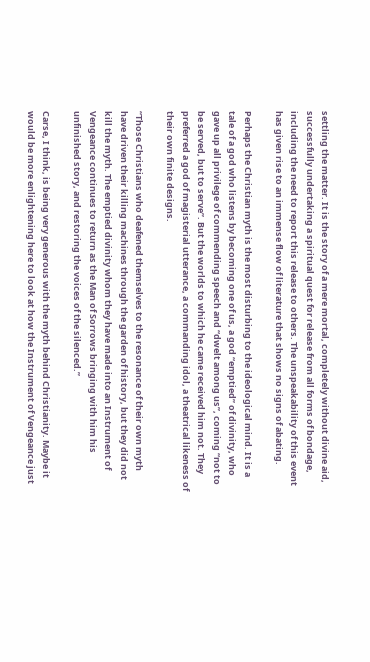settling the matter. It is the story of a mere mortal, completely without divine aid, successfully undertaking a spiritual quest for release from all forms of bondage, including the need to report this release to others. The unspeakability of this event has given rise to an immense flow of literature that shows no signs of abating.

Perhaps the Christian myth is the most disturbing to the ideological mind. It is a tale of a god who listens by becoming one of us, a god “emptied” of divinity, who gave up all privilege of commending speech and “dwelt among us”, coming “not to be served, but to serve”. But the worlds to which he came received him not. They preferred a god of magisterial utterance, a commanding idol, a theatrical likeness of their own finite designs.

“Those Christians who deafened themselves to the resonance of their own myth have driven their killing machines through the garden of history, but they did not kill the myth. The emptied divinity whom they have made into an Instrument of Vengeance continues to return as the Man of Sorrows bringing with him his unfinished story, and restoring the voices of the silenced.”

Carse, I think, is being very generous with the myth behind Christianity. Maybe it would be more enlightening here to look at how the Instrument of Vengeance just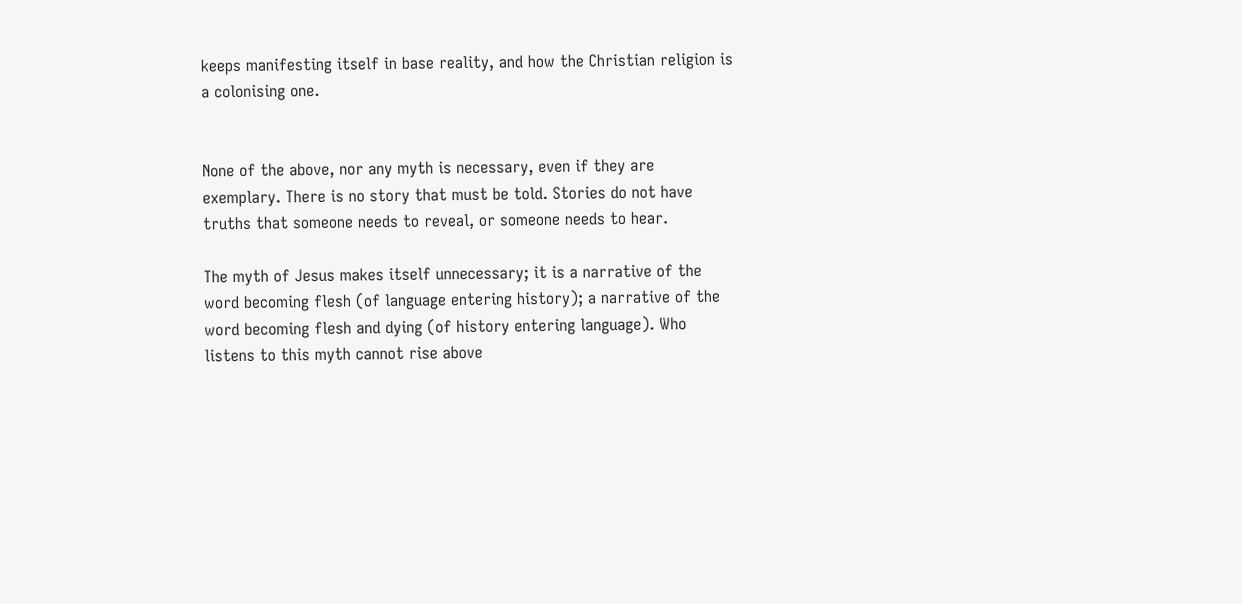keeps manifesting itself in base reality, and how the Christian religion is a colonising one.


None of the above, nor any myth is necessary, even if they are exemplary. There is no story that must be told. Stories do not have truths that someone needs to reveal, or someone needs to hear.

The myth of Jesus makes itself unnecessary; it is a narrative of the word becoming flesh (of language entering history); a narrative of the word becoming flesh and dying (of history entering language). Who listens to this myth cannot rise above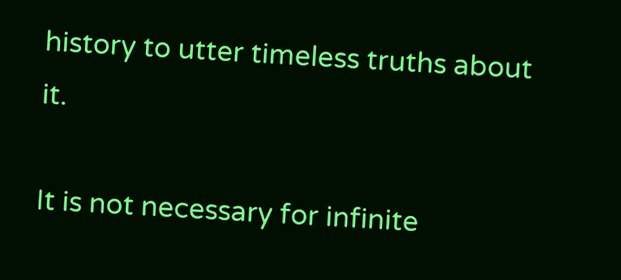history to utter timeless truths about it.

It is not necessary for infinite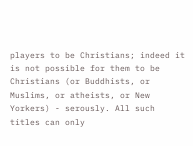players to be Christians; indeed it is not possible for them to be Christians (or Buddhists, or Muslims, or atheists, or New Yorkers) - serously. All such titles can only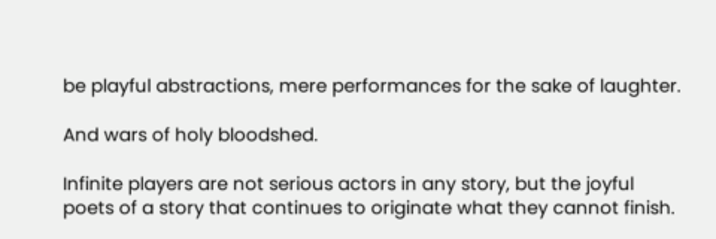be playful abstractions, mere performances for the sake of laughter.

And wars of holy bloodshed.

Infinite players are not serious actors in any story, but the joyful poets of a story that continues to originate what they cannot finish.